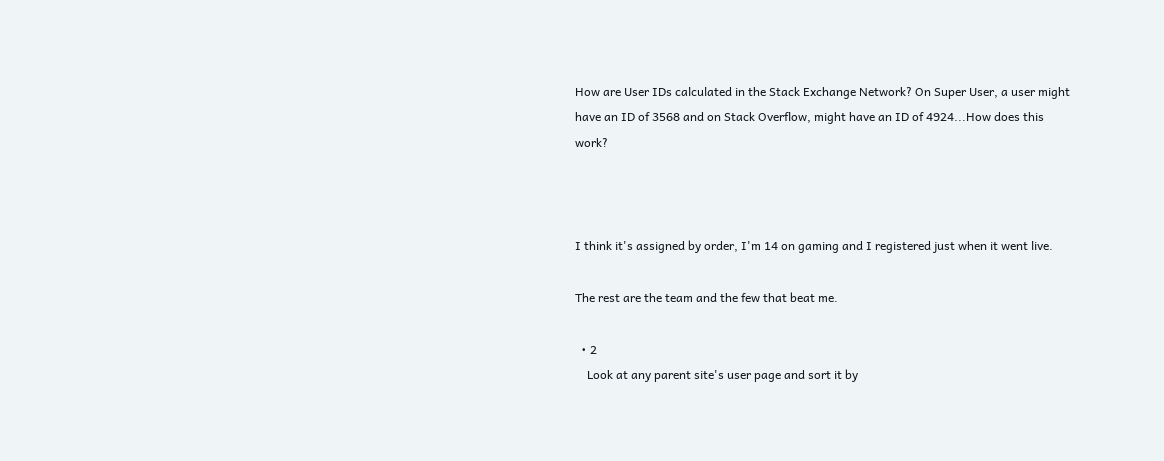How are User IDs calculated in the Stack Exchange Network? On Super User, a user might have an ID of 3568 and on Stack Overflow, might have an ID of 4924...How does this work?



I think it's assigned by order, I'm 14 on gaming and I registered just when it went live.

The rest are the team and the few that beat me.

  • 2
    Look at any parent site's user page and sort it by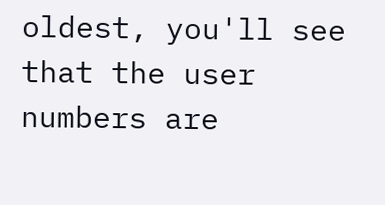oldest, you'll see that the user numbers are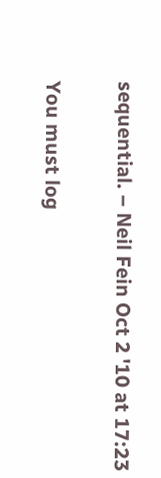sequential. – Neil Fein Oct 2 '10 at 17:23

You must log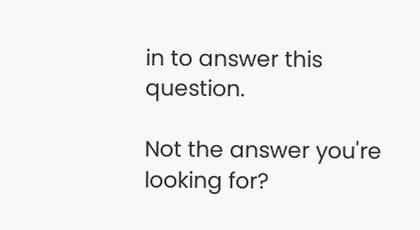in to answer this question.

Not the answer you're looking for?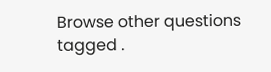Browse other questions tagged .